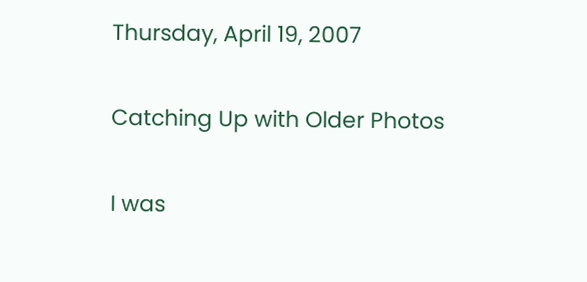Thursday, April 19, 2007

Catching Up with Older Photos

I was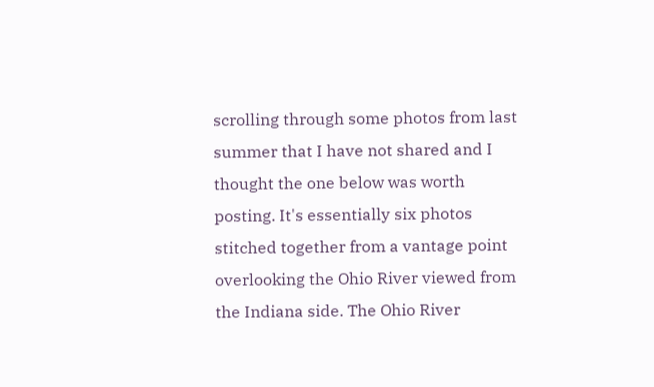scrolling through some photos from last summer that I have not shared and I thought the one below was worth posting. It's essentially six photos stitched together from a vantage point overlooking the Ohio River viewed from the Indiana side. The Ohio River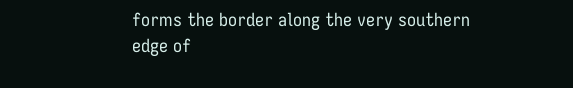forms the border along the very southern edge of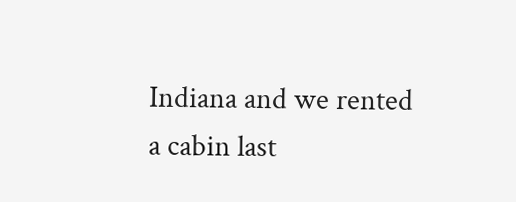Indiana and we rented a cabin last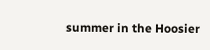summer in the Hoosier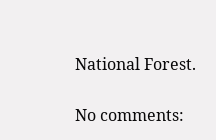National Forest.

No comments: